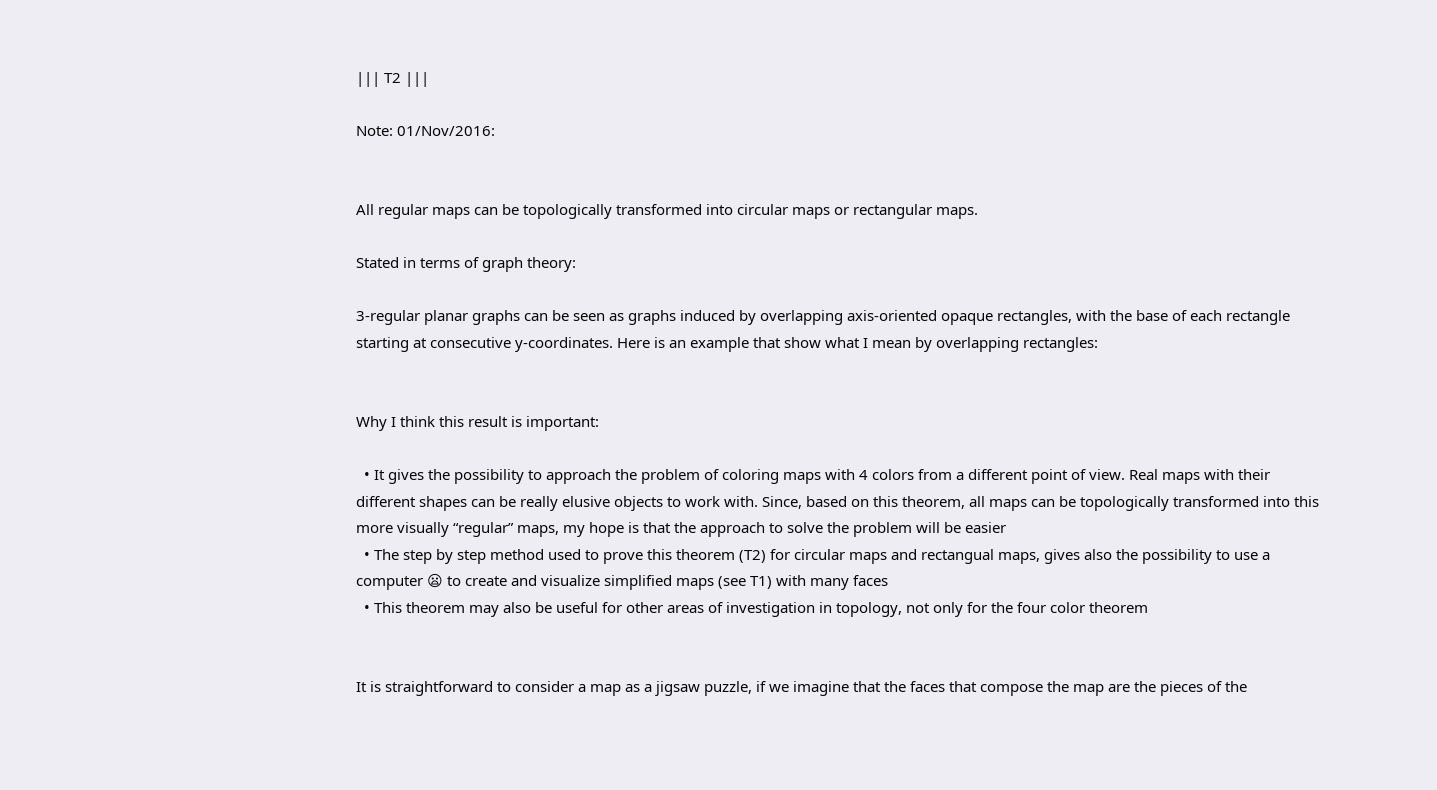||| T2 |||

Note: 01/Nov/2016:


All regular maps can be topologically transformed into circular maps or rectangular maps.

Stated in terms of graph theory:

3-regular planar graphs can be seen as graphs induced by overlapping axis-oriented opaque rectangles, with the base of each rectangle starting at consecutive y-coordinates. Here is an example that show what I mean by overlapping rectangles:


Why I think this result is important:

  • It gives the possibility to approach the problem of coloring maps with 4 colors from a different point of view. Real maps with their different shapes can be really elusive objects to work with. Since, based on this theorem, all maps can be topologically transformed into this more visually “regular” maps, my hope is that the approach to solve the problem will be easier
  • The step by step method used to prove this theorem (T2) for circular maps and rectangual maps, gives also the possibility to use a computer 😦 to create and visualize simplified maps (see T1) with many faces
  • This theorem may also be useful for other areas of investigation in topology, not only for the four color theorem


It is straightforward to consider a map as a jigsaw puzzle, if we imagine that the faces that compose the map are the pieces of the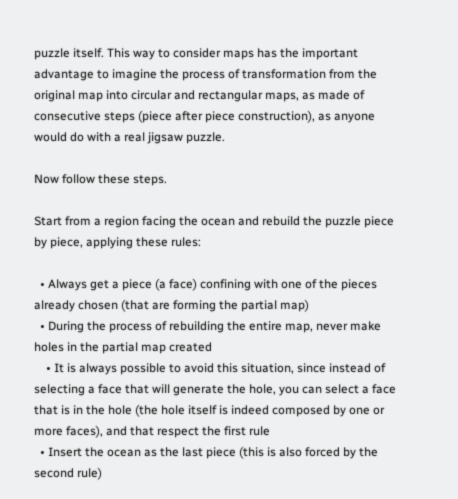puzzle itself. This way to consider maps has the important advantage to imagine the process of transformation from the original map into circular and rectangular maps, as made of consecutive steps (piece after piece construction), as anyone would do with a real jigsaw puzzle.

Now follow these steps.

Start from a region facing the ocean and rebuild the puzzle piece by piece, applying these rules:

  • Always get a piece (a face) confining with one of the pieces already chosen (that are forming the partial map)
  • During the process of rebuilding the entire map, never make holes in the partial map created
    • It is always possible to avoid this situation, since instead of selecting a face that will generate the hole, you can select a face that is in the hole (the hole itself is indeed composed by one or more faces), and that respect the first rule
  • Insert the ocean as the last piece (this is also forced by the second rule)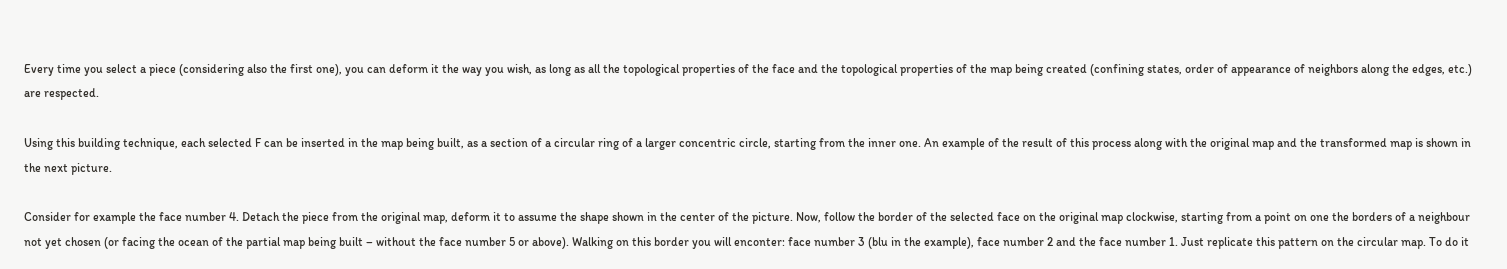Every time you select a piece (considering also the first one), you can deform it the way you wish, as long as all the topological properties of the face and the topological properties of the map being created (confining states, order of appearance of neighbors along the edges, etc.) are respected.

Using this building technique, each selected F can be inserted in the map being built, as a section of a circular ring of a larger concentric circle, starting from the inner one. An example of the result of this process along with the original map and the transformed map is shown in the next picture.

Consider for example the face number 4. Detach the piece from the original map, deform it to assume the shape shown in the center of the picture. Now, follow the border of the selected face on the original map clockwise, starting from a point on one the borders of a neighbour not yet chosen (or facing the ocean of the partial map being built – without the face number 5 or above). Walking on this border you will enconter: face number 3 (blu in the example), face number 2 and the face number 1. Just replicate this pattern on the circular map. To do it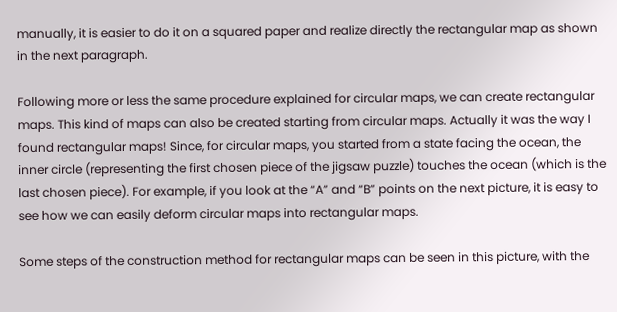manually, it is easier to do it on a squared paper and realize directly the rectangular map as shown in the next paragraph.

Following more or less the same procedure explained for circular maps, we can create rectangular maps. This kind of maps can also be created starting from circular maps. Actually it was the way I found rectangular maps! Since, for circular maps, you started from a state facing the ocean, the inner circle (representing the first chosen piece of the jigsaw puzzle) touches the ocean (which is the last chosen piece). For example, if you look at the “A” and “B” points on the next picture, it is easy to see how we can easily deform circular maps into rectangular maps.

Some steps of the construction method for rectangular maps can be seen in this picture, with the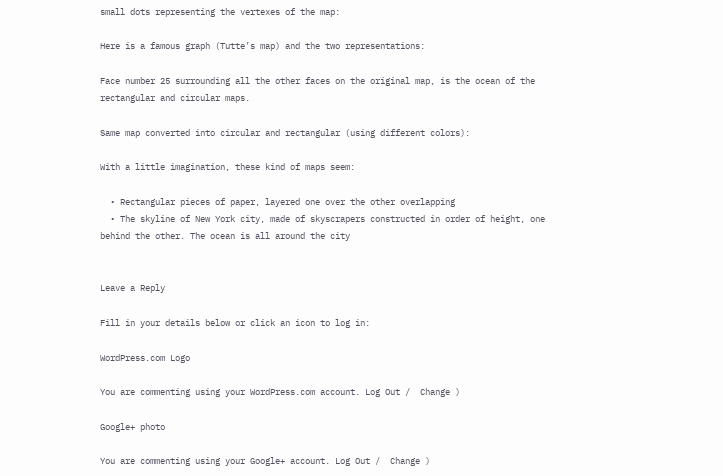small dots representing the vertexes of the map:

Here is a famous graph (Tutte’s map) and the two representations:

Face number 25 surrounding all the other faces on the original map, is the ocean of the rectangular and circular maps.

Same map converted into circular and rectangular (using different colors):

With a little imagination, these kind of maps seem:

  • Rectangular pieces of paper, layered one over the other overlapping
  • The skyline of New York city, made of skyscrapers constructed in order of height, one behind the other. The ocean is all around the city


Leave a Reply

Fill in your details below or click an icon to log in:

WordPress.com Logo

You are commenting using your WordPress.com account. Log Out /  Change )

Google+ photo

You are commenting using your Google+ account. Log Out /  Change )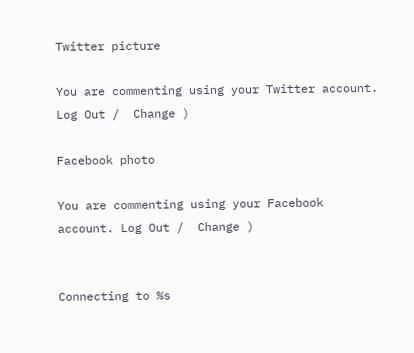Twitter picture

You are commenting using your Twitter account. Log Out /  Change )

Facebook photo

You are commenting using your Facebook account. Log Out /  Change )


Connecting to %s